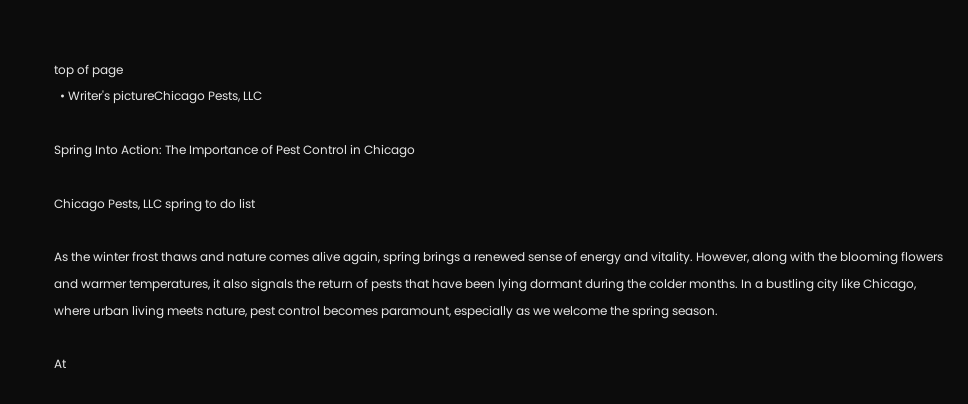top of page
  • Writer's pictureChicago Pests, LLC

Spring Into Action: The Importance of Pest Control in Chicago

Chicago Pests, LLC spring to do list

As the winter frost thaws and nature comes alive again, spring brings a renewed sense of energy and vitality. However, along with the blooming flowers and warmer temperatures, it also signals the return of pests that have been lying dormant during the colder months. In a bustling city like Chicago, where urban living meets nature, pest control becomes paramount, especially as we welcome the spring season.

At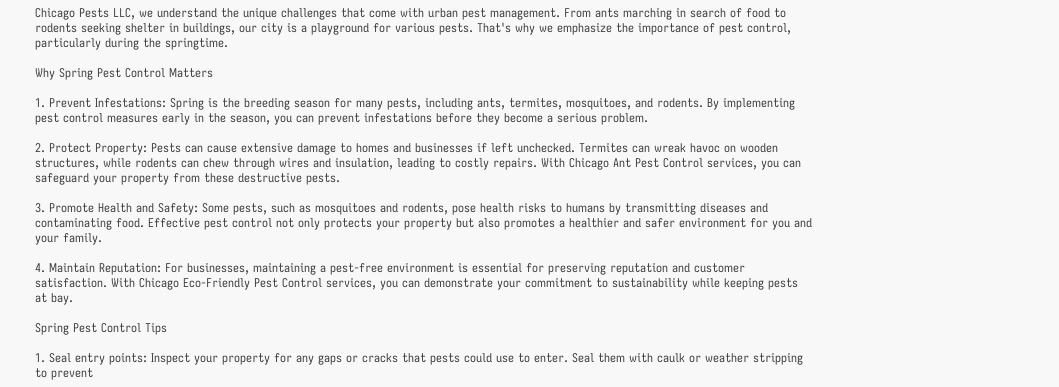Chicago Pests LLC, we understand the unique challenges that come with urban pest management. From ants marching in search of food to rodents seeking shelter in buildings, our city is a playground for various pests. That's why we emphasize the importance of pest control, particularly during the springtime.

Why Spring Pest Control Matters

1. Prevent Infestations: Spring is the breeding season for many pests, including ants, termites, mosquitoes, and rodents. By implementing pest control measures early in the season, you can prevent infestations before they become a serious problem.

2. Protect Property: Pests can cause extensive damage to homes and businesses if left unchecked. Termites can wreak havoc on wooden structures, while rodents can chew through wires and insulation, leading to costly repairs. With Chicago Ant Pest Control services, you can safeguard your property from these destructive pests.

3. Promote Health and Safety: Some pests, such as mosquitoes and rodents, pose health risks to humans by transmitting diseases and contaminating food. Effective pest control not only protects your property but also promotes a healthier and safer environment for you and your family.

4. Maintain Reputation: For businesses, maintaining a pest-free environment is essential for preserving reputation and customer satisfaction. With Chicago Eco-Friendly Pest Control services, you can demonstrate your commitment to sustainability while keeping pests at bay.

Spring Pest Control Tips

1. Seal entry points: Inspect your property for any gaps or cracks that pests could use to enter. Seal them with caulk or weather stripping to prevent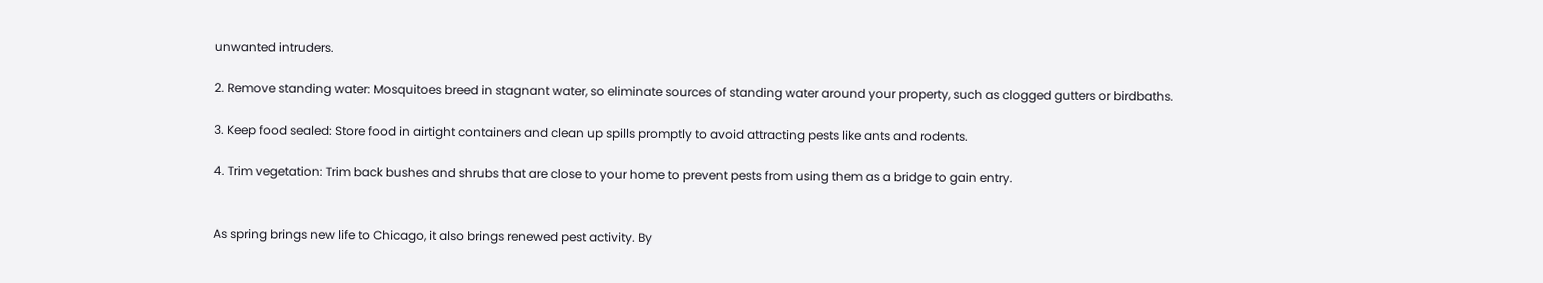unwanted intruders.

2. Remove standing water: Mosquitoes breed in stagnant water, so eliminate sources of standing water around your property, such as clogged gutters or birdbaths.

3. Keep food sealed: Store food in airtight containers and clean up spills promptly to avoid attracting pests like ants and rodents.

4. Trim vegetation: Trim back bushes and shrubs that are close to your home to prevent pests from using them as a bridge to gain entry.


As spring brings new life to Chicago, it also brings renewed pest activity. By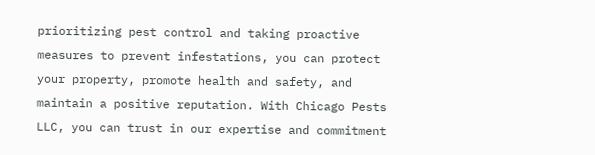prioritizing pest control and taking proactive measures to prevent infestations, you can protect your property, promote health and safety, and maintain a positive reputation. With Chicago Pests LLC, you can trust in our expertise and commitment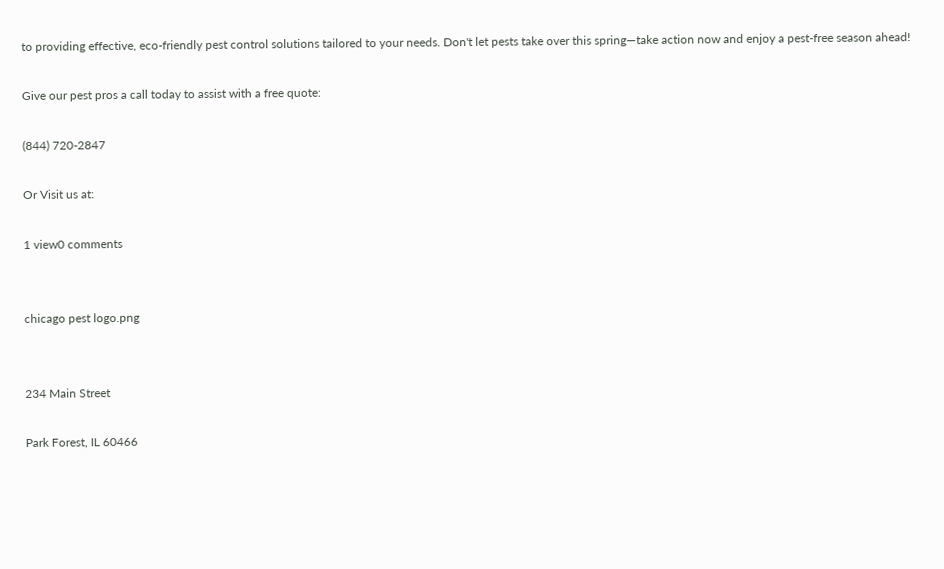to providing effective, eco-friendly pest control solutions tailored to your needs. Don't let pests take over this spring—take action now and enjoy a pest-free season ahead!

Give our pest pros a call today to assist with a free quote:

(844) 720-2847

Or Visit us at:

1 view0 comments


chicago pest logo.png


234 Main Street

Park Forest, IL 60466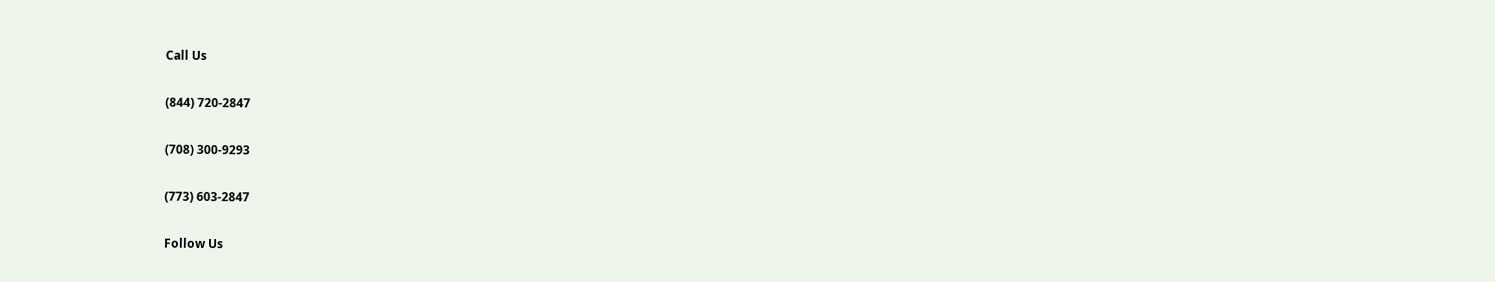Call Us

(844) 720-2847

(708) 300-9293

(773) 603-2847

Follow Us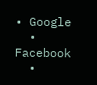• Google
  • Facebook
  •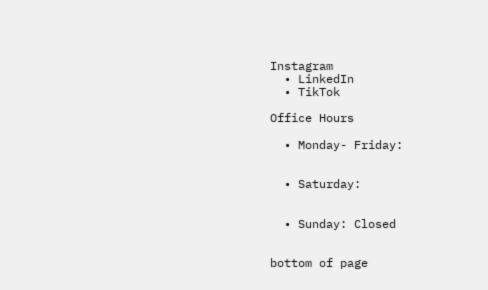Instagram
  • LinkedIn
  • TikTok

Office Hours

  • Monday- Friday:


  • Saturday:


  • Sunday: Closed


bottom of page